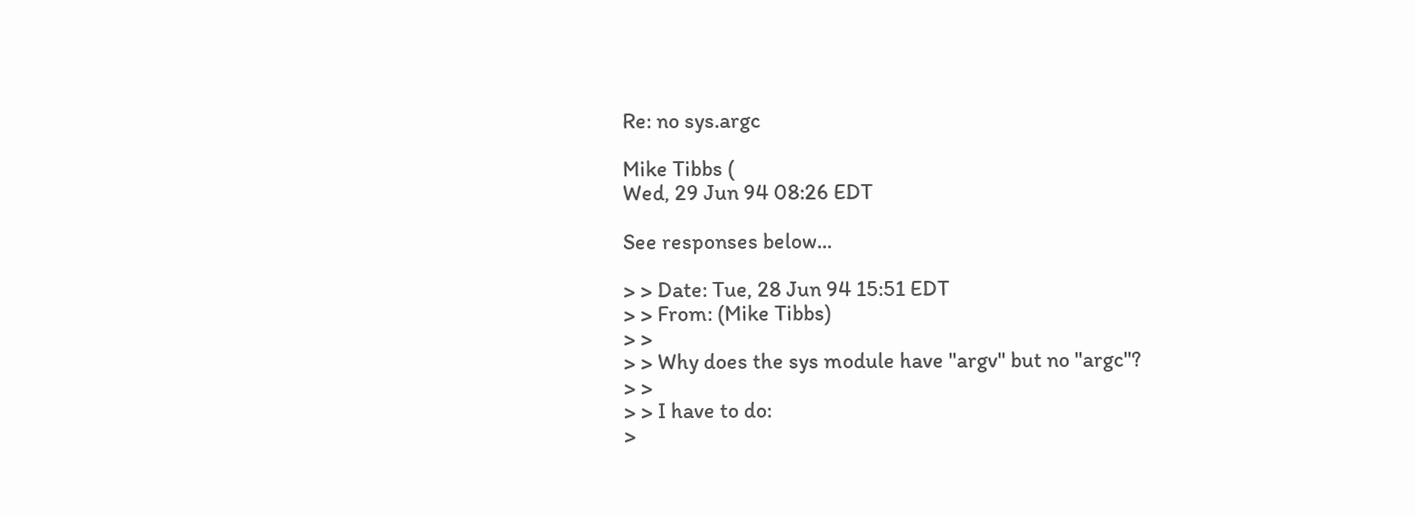Re: no sys.argc

Mike Tibbs (
Wed, 29 Jun 94 08:26 EDT

See responses below...

> > Date: Tue, 28 Jun 94 15:51 EDT
> > From: (Mike Tibbs)
> >
> > Why does the sys module have "argv" but no "argc"?
> >
> > I have to do:
>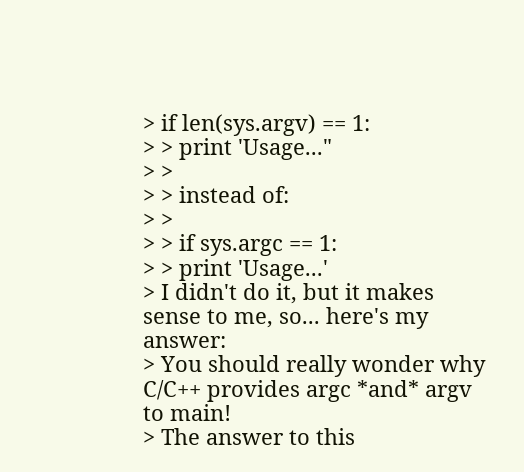> if len(sys.argv) == 1:
> > print 'Usage..."
> >
> > instead of:
> >
> > if sys.argc == 1:
> > print 'Usage...'
> I didn't do it, but it makes sense to me, so... here's my answer:
> You should really wonder why C/C++ provides argc *and* argv to main!
> The answer to this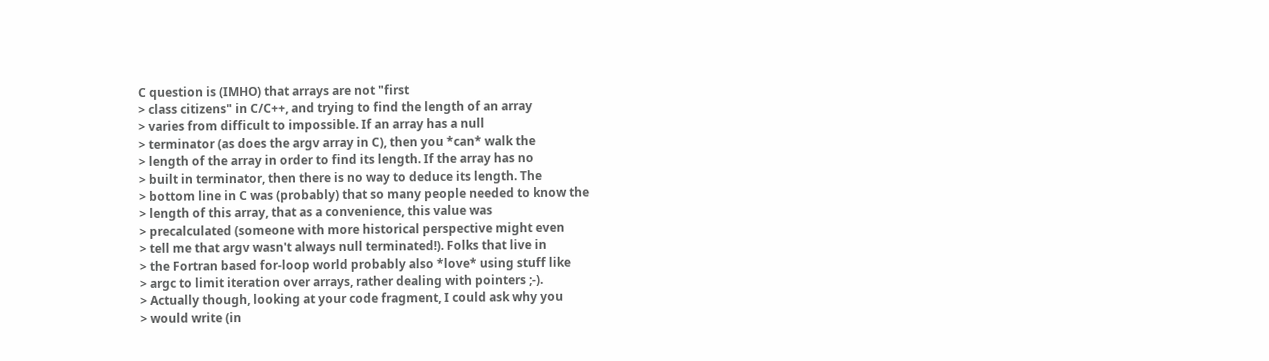C question is (IMHO) that arrays are not "first
> class citizens" in C/C++, and trying to find the length of an array
> varies from difficult to impossible. If an array has a null
> terminator (as does the argv array in C), then you *can* walk the
> length of the array in order to find its length. If the array has no
> built in terminator, then there is no way to deduce its length. The
> bottom line in C was (probably) that so many people needed to know the
> length of this array, that as a convenience, this value was
> precalculated (someone with more historical perspective might even
> tell me that argv wasn't always null terminated!). Folks that live in
> the Fortran based for-loop world probably also *love* using stuff like
> argc to limit iteration over arrays, rather dealing with pointers ;-).
> Actually though, looking at your code fragment, I could ask why you
> would write (in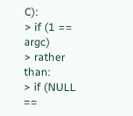C):
> if (1 == argc)
> rather than:
> if (NULL ==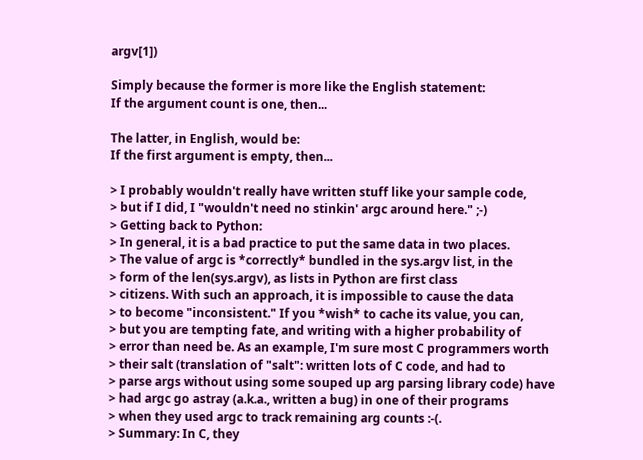argv[1])

Simply because the former is more like the English statement:
If the argument count is one, then...

The latter, in English, would be:
If the first argument is empty, then...

> I probably wouldn't really have written stuff like your sample code,
> but if I did, I "wouldn't need no stinkin' argc around here." ;-)
> Getting back to Python:
> In general, it is a bad practice to put the same data in two places.
> The value of argc is *correctly* bundled in the sys.argv list, in the
> form of the len(sys.argv), as lists in Python are first class
> citizens. With such an approach, it is impossible to cause the data
> to become "inconsistent." If you *wish* to cache its value, you can,
> but you are tempting fate, and writing with a higher probability of
> error than need be. As an example, I'm sure most C programmers worth
> their salt (translation of "salt": written lots of C code, and had to
> parse args without using some souped up arg parsing library code) have
> had argc go astray (a.k.a., written a bug) in one of their programs
> when they used argc to track remaining arg counts :-(.
> Summary: In C, they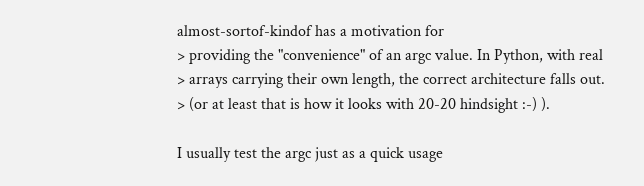almost-sortof-kindof has a motivation for
> providing the "convenience" of an argc value. In Python, with real
> arrays carrying their own length, the correct architecture falls out.
> (or at least that is how it looks with 20-20 hindsight :-) ).

I usually test the argc just as a quick usage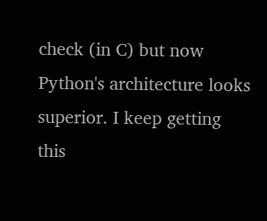check (in C) but now
Python's architecture looks superior. I keep getting this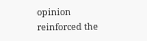opinion
reinforced the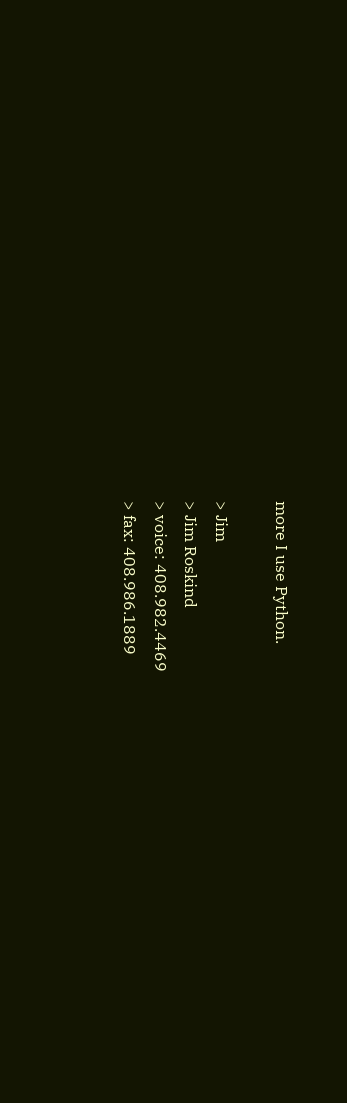more I use Python.

> Jim
> Jim Roskind
> voice: 408.982.4469
> fax: 408.986.1889